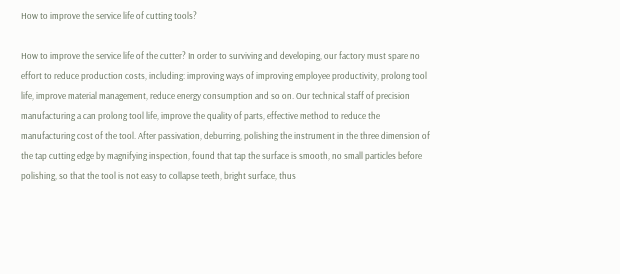How to improve the service life of cutting tools?

How to improve the service life of the cutter? In order to surviving and developing, our factory must spare no effort to reduce production costs, including: improving ways of improving employee productivity, prolong tool life, improve material management, reduce energy consumption and so on. Our technical staff of precision manufacturing a can prolong tool life, improve the quality of parts, effective method to reduce the manufacturing cost of the tool. After passivation, deburring, polishing the instrument in the three dimension of the tap cutting edge by magnifying inspection, found that tap the surface is smooth, no small particles before polishing, so that the tool is not easy to collapse teeth, bright surface, thus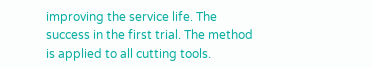improving the service life. The success in the first trial. The method is applied to all cutting tools.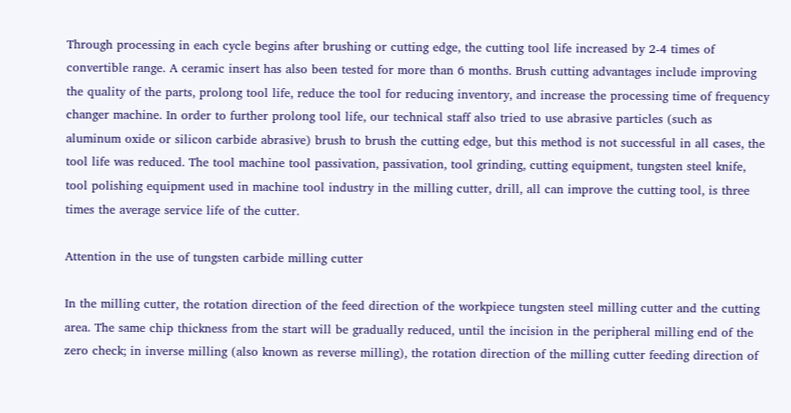Through processing in each cycle begins after brushing or cutting edge, the cutting tool life increased by 2-4 times of convertible range. A ceramic insert has also been tested for more than 6 months. Brush cutting advantages include improving the quality of the parts, prolong tool life, reduce the tool for reducing inventory, and increase the processing time of frequency changer machine. In order to further prolong tool life, our technical staff also tried to use abrasive particles (such as aluminum oxide or silicon carbide abrasive) brush to brush the cutting edge, but this method is not successful in all cases, the tool life was reduced. The tool machine tool passivation, passivation, tool grinding, cutting equipment, tungsten steel knife, tool polishing equipment used in machine tool industry in the milling cutter, drill, all can improve the cutting tool, is three times the average service life of the cutter.

Attention in the use of tungsten carbide milling cutter

In the milling cutter, the rotation direction of the feed direction of the workpiece tungsten steel milling cutter and the cutting area. The same chip thickness from the start will be gradually reduced, until the incision in the peripheral milling end of the zero check; in inverse milling (also known as reverse milling), the rotation direction of the milling cutter feeding direction of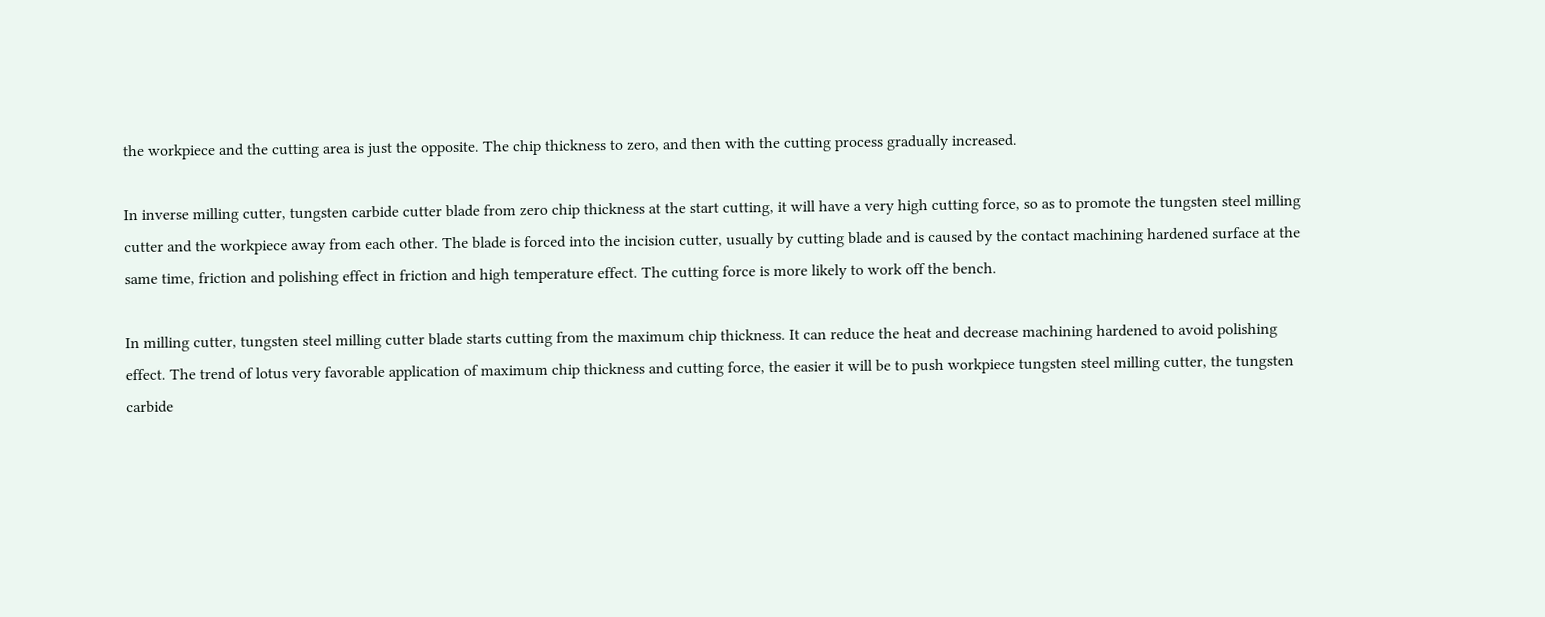the workpiece and the cutting area is just the opposite. The chip thickness to zero, and then with the cutting process gradually increased.

In inverse milling cutter, tungsten carbide cutter blade from zero chip thickness at the start cutting, it will have a very high cutting force, so as to promote the tungsten steel milling cutter and the workpiece away from each other. The blade is forced into the incision cutter, usually by cutting blade and is caused by the contact machining hardened surface at the same time, friction and polishing effect in friction and high temperature effect. The cutting force is more likely to work off the bench.

In milling cutter, tungsten steel milling cutter blade starts cutting from the maximum chip thickness. It can reduce the heat and decrease machining hardened to avoid polishing effect. The trend of lotus very favorable application of maximum chip thickness and cutting force, the easier it will be to push workpiece tungsten steel milling cutter, the tungsten carbide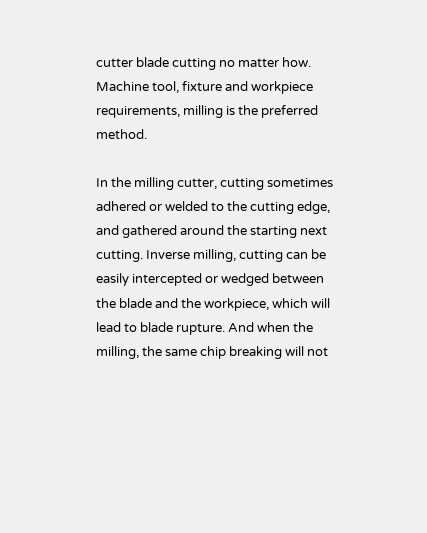cutter blade cutting no matter how. Machine tool, fixture and workpiece requirements, milling is the preferred method.

In the milling cutter, cutting sometimes adhered or welded to the cutting edge, and gathered around the starting next cutting. Inverse milling, cutting can be easily intercepted or wedged between the blade and the workpiece, which will lead to blade rupture. And when the milling, the same chip breaking will not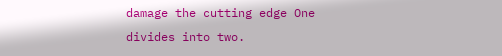damage the cutting edge One divides into two.